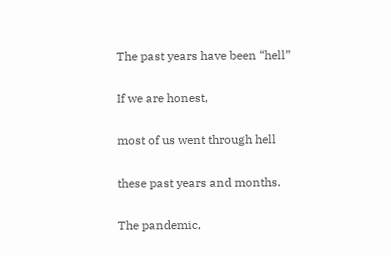The past years have been “hell”

If we are honest,

most of us went through hell

these past years and months.

The pandemic,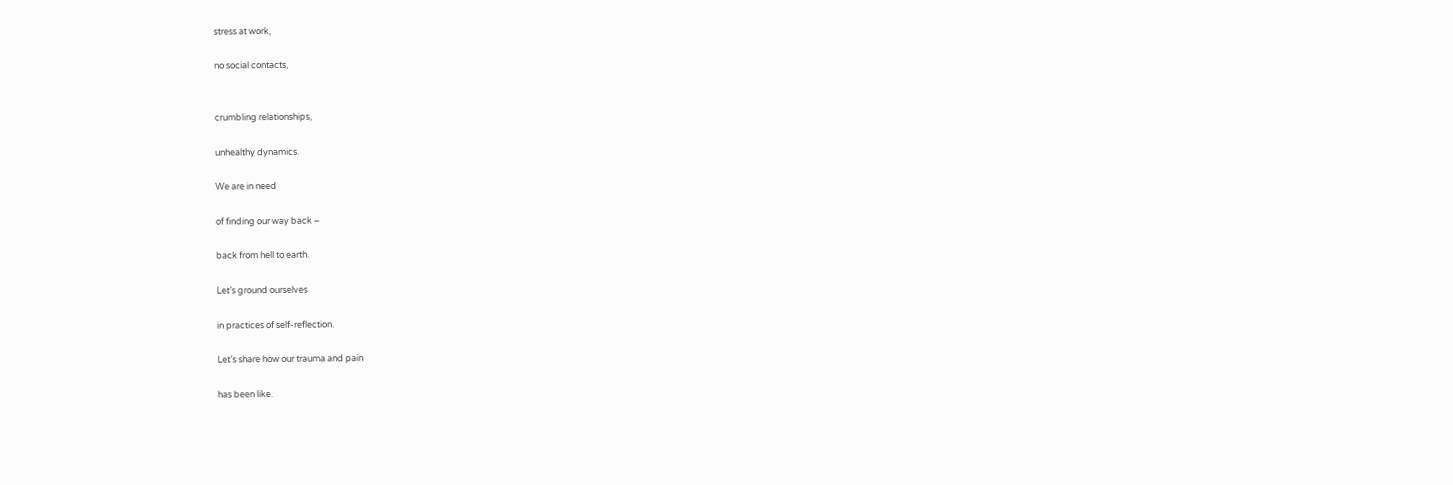stress at work,

no social contacts,


crumbling relationships,

unhealthy dynamics.

We are in need

of finding our way back –

back from hell to earth.

Let’s ground ourselves

in practices of self-reflection.

Let’s share how our trauma and pain

has been like.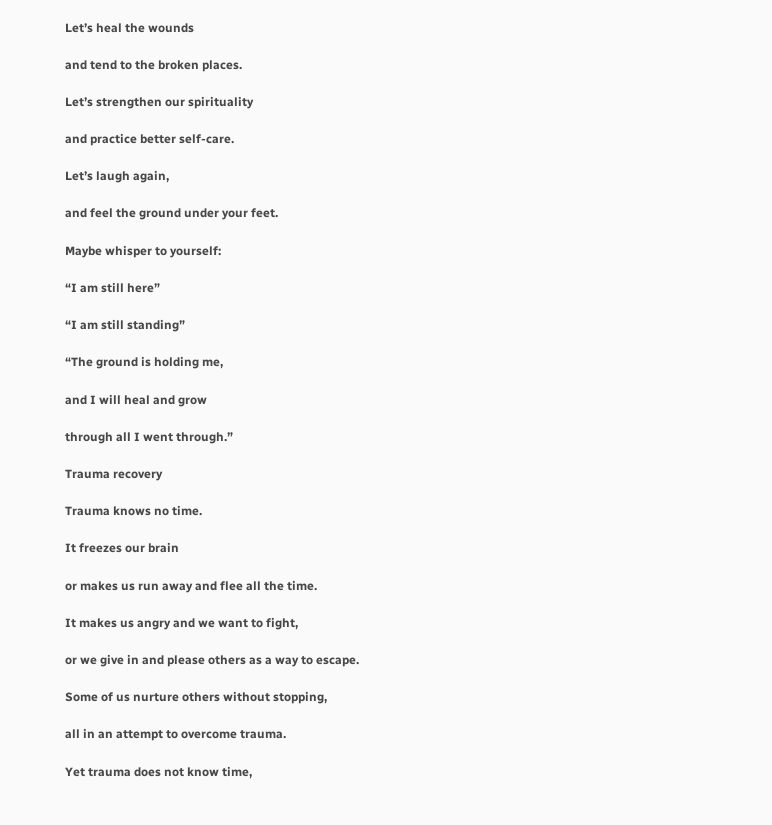Let’s heal the wounds

and tend to the broken places.

Let’s strengthen our spirituality

and practice better self-care.

Let’s laugh again,

and feel the ground under your feet.

Maybe whisper to yourself:

“I am still here”

“I am still standing”

“The ground is holding me,

and I will heal and grow

through all I went through.”

Trauma recovery

Trauma knows no time.

It freezes our brain

or makes us run away and flee all the time.

It makes us angry and we want to fight,

or we give in and please others as a way to escape.

Some of us nurture others without stopping,

all in an attempt to overcome trauma.

Yet trauma does not know time,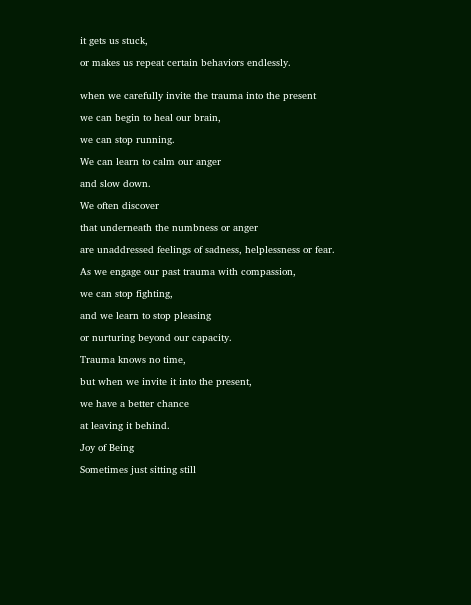it gets us stuck,

or makes us repeat certain behaviors endlessly.


when we carefully invite the trauma into the present

we can begin to heal our brain,

we can stop running.

We can learn to calm our anger

and slow down.

We often discover

that underneath the numbness or anger

are unaddressed feelings of sadness, helplessness or fear.

As we engage our past trauma with compassion,

we can stop fighting,

and we learn to stop pleasing

or nurturing beyond our capacity.

Trauma knows no time,

but when we invite it into the present,

we have a better chance

at leaving it behind.

Joy of Being

Sometimes just sitting still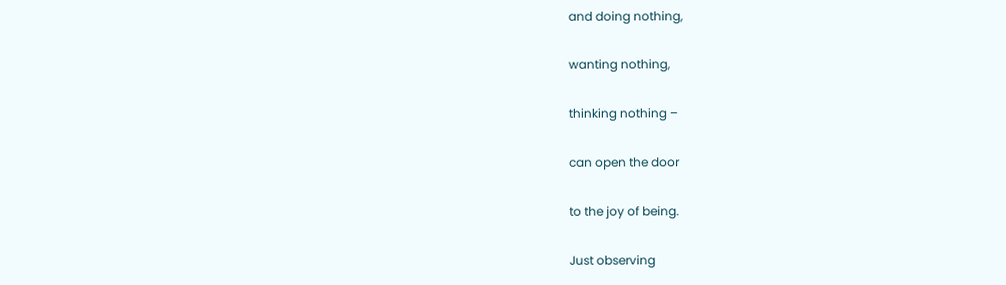and doing nothing,

wanting nothing,

thinking nothing –

can open the door

to the joy of being.

Just observing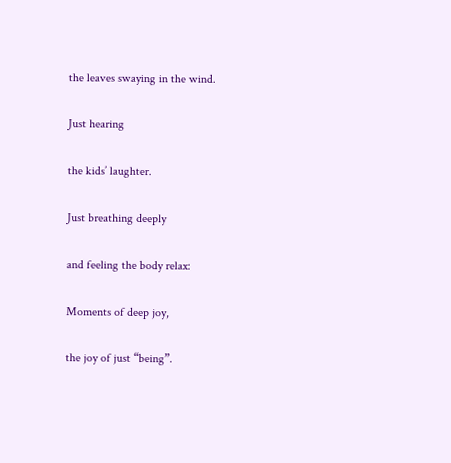the leaves swaying in the wind.

Just hearing

the kids’ laughter.

Just breathing deeply

and feeling the body relax:

Moments of deep joy,

the joy of just “being”.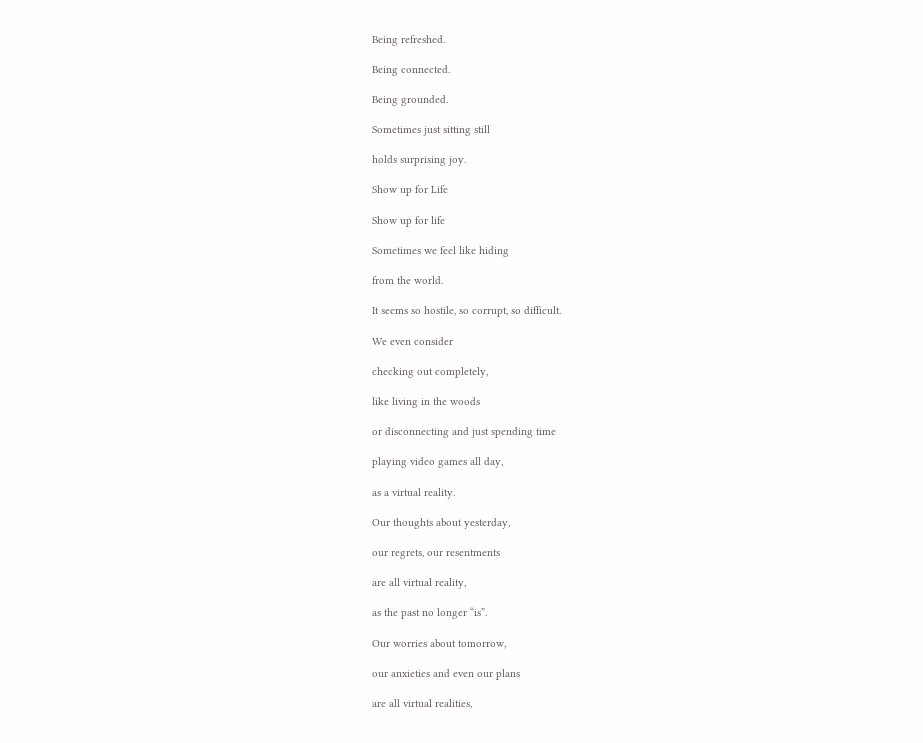Being refreshed.

Being connected.

Being grounded.

Sometimes just sitting still

holds surprising joy.

Show up for Life

Show up for life

Sometimes we feel like hiding

from the world.

It seems so hostile, so corrupt, so difficult.

We even consider

checking out completely,

like living in the woods

or disconnecting and just spending time

playing video games all day,

as a virtual reality.

Our thoughts about yesterday,

our regrets, our resentments

are all virtual reality,

as the past no longer “is”.

Our worries about tomorrow,

our anxieties and even our plans

are all virtual realities,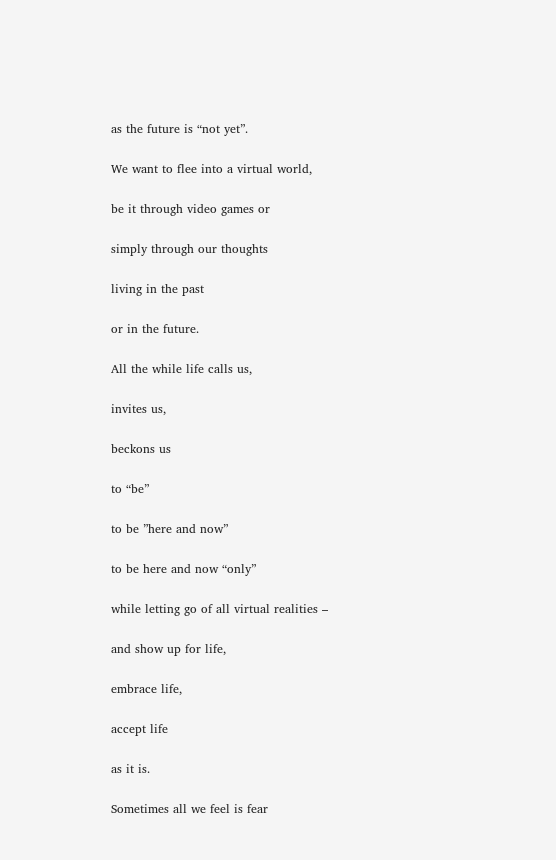as the future is “not yet”.

We want to flee into a virtual world,

be it through video games or

simply through our thoughts

living in the past

or in the future.

All the while life calls us,

invites us,

beckons us

to “be”

to be ”here and now”

to be here and now “only”

while letting go of all virtual realities –

and show up for life,

embrace life,

accept life

as it is.

Sometimes all we feel is fear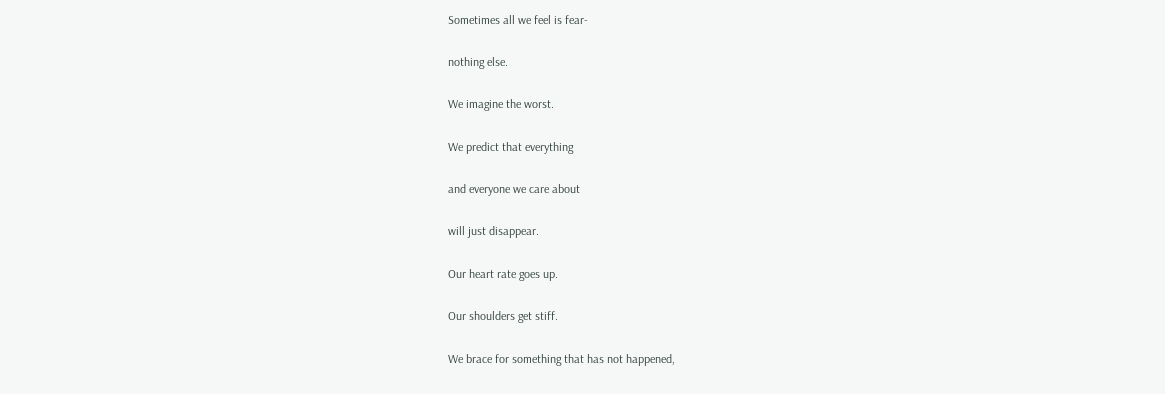Sometimes all we feel is fear-

nothing else.

We imagine the worst.

We predict that everything

and everyone we care about

will just disappear.

Our heart rate goes up.

Our shoulders get stiff.

We brace for something that has not happened,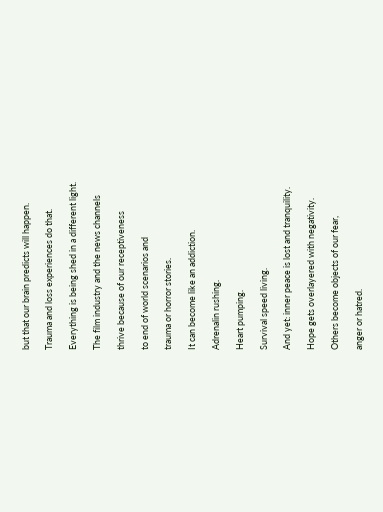but that our brain predicts will happen.

Trauma and loss experiences do that.

Everything is being shed in a different light.

The film industry and the news channels

thrive because of our receptiveness

to end of world scenarios and

trauma or horror stories.

It can become like an addiction.

Adrenalin rushing.

Heart pumping.

Survival speed living.

And yet: inner peace is lost and tranquility.

Hope gets overlayered with negativity.

Others become objects of our fear,

anger or hatred.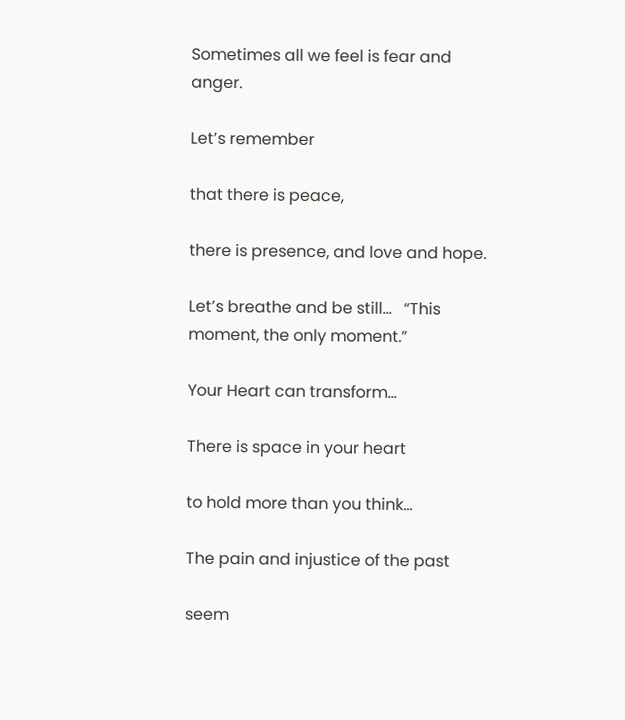Sometimes all we feel is fear and anger.

Let’s remember

that there is peace,

there is presence, and love and hope.

Let’s breathe and be still…   “This moment, the only moment.”

Your Heart can transform…

There is space in your heart

to hold more than you think…

The pain and injustice of the past

seem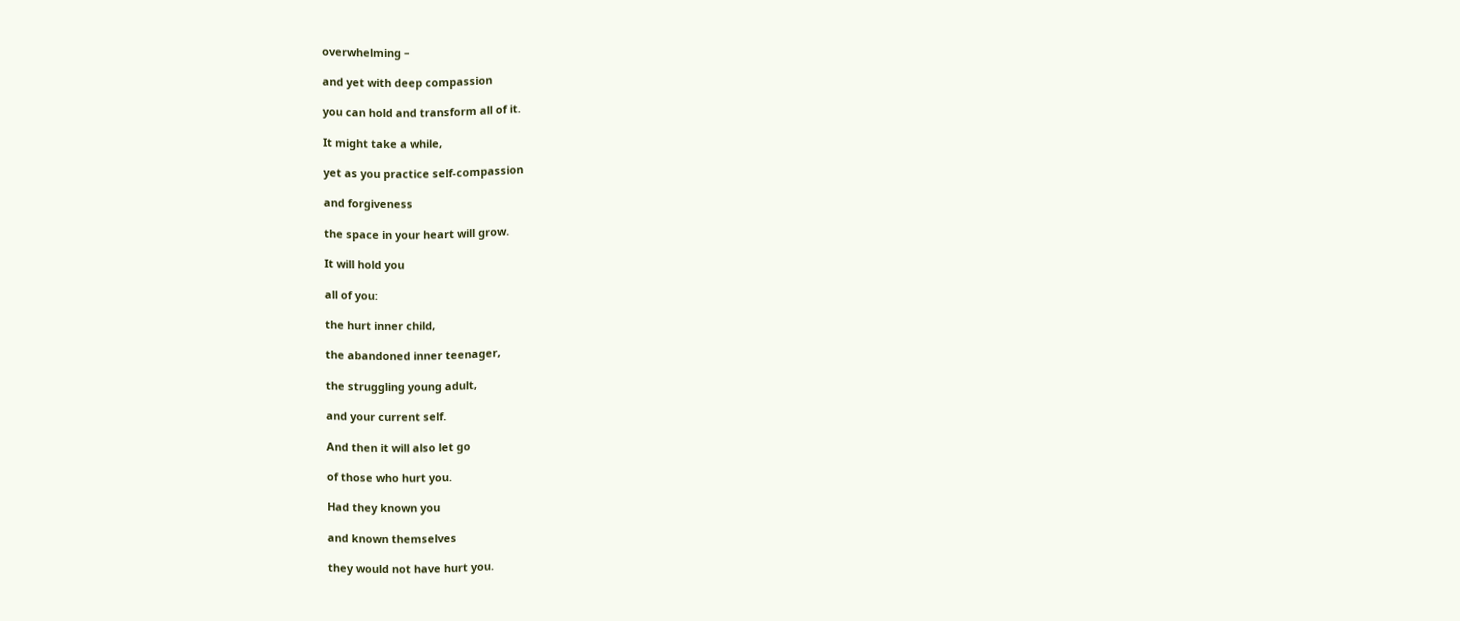overwhelming –

and yet with deep compassion

you can hold and transform all of it.

It might take a while,

yet as you practice self-compassion

and forgiveness

the space in your heart will grow.

It will hold you

all of you:

the hurt inner child,

the abandoned inner teenager,

the struggling young adult,

and your current self.

And then it will also let go

of those who hurt you.

Had they known you

and known themselves

they would not have hurt you.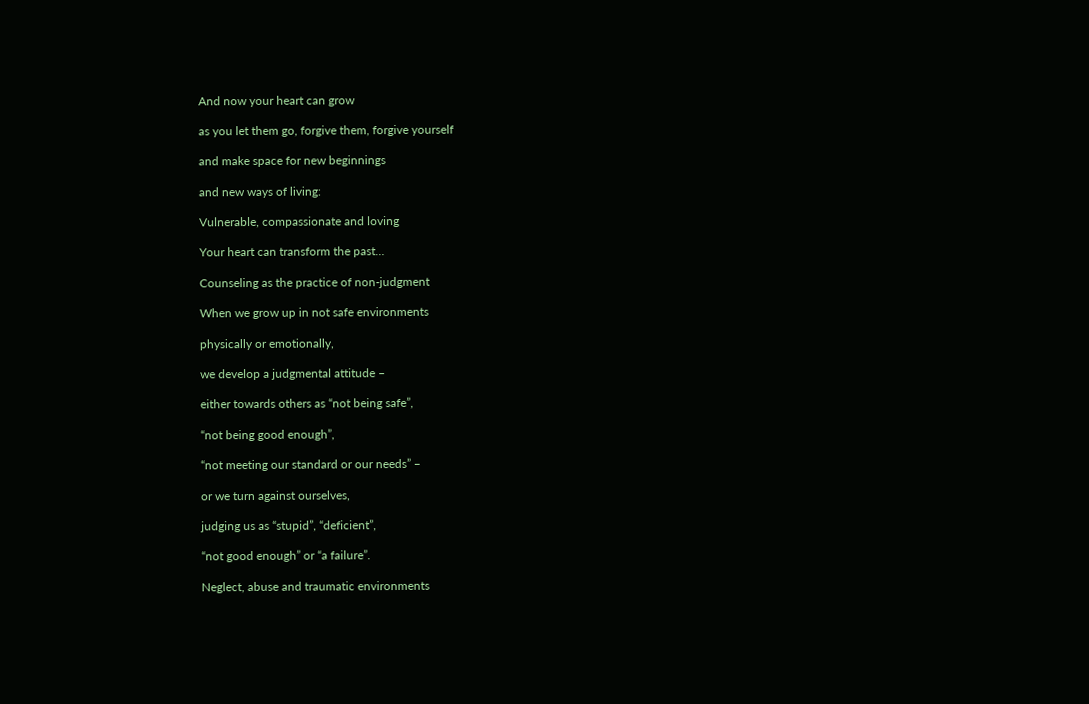And now your heart can grow

as you let them go, forgive them, forgive yourself

and make space for new beginnings

and new ways of living:

Vulnerable, compassionate and loving

Your heart can transform the past…

Counseling as the practice of non-judgment

When we grow up in not safe environments

physically or emotionally,

we develop a judgmental attitude –

either towards others as “not being safe”,

“not being good enough”,

“not meeting our standard or our needs” –

or we turn against ourselves,

judging us as “stupid”, “deficient”,

“not good enough” or “a failure”.

Neglect, abuse and traumatic environments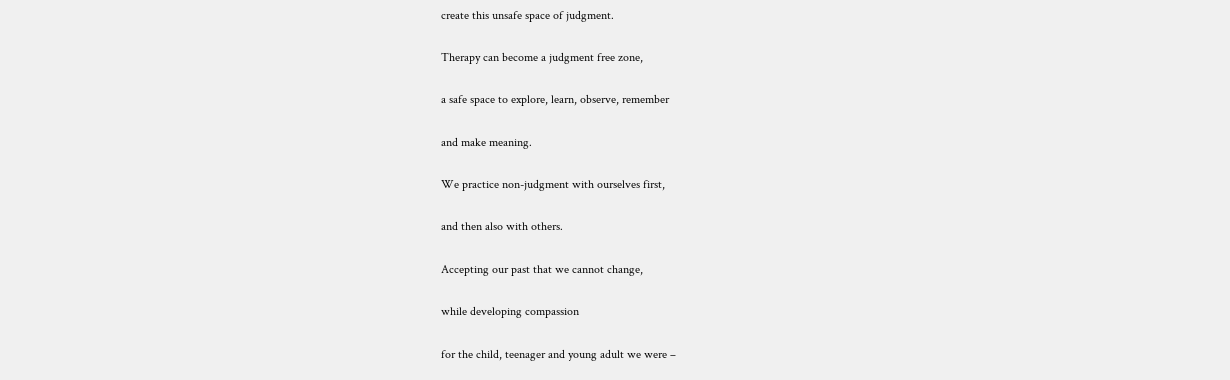create this unsafe space of judgment.

Therapy can become a judgment free zone,

a safe space to explore, learn, observe, remember

and make meaning.

We practice non-judgment with ourselves first,

and then also with others.

Accepting our past that we cannot change,

while developing compassion

for the child, teenager and young adult we were –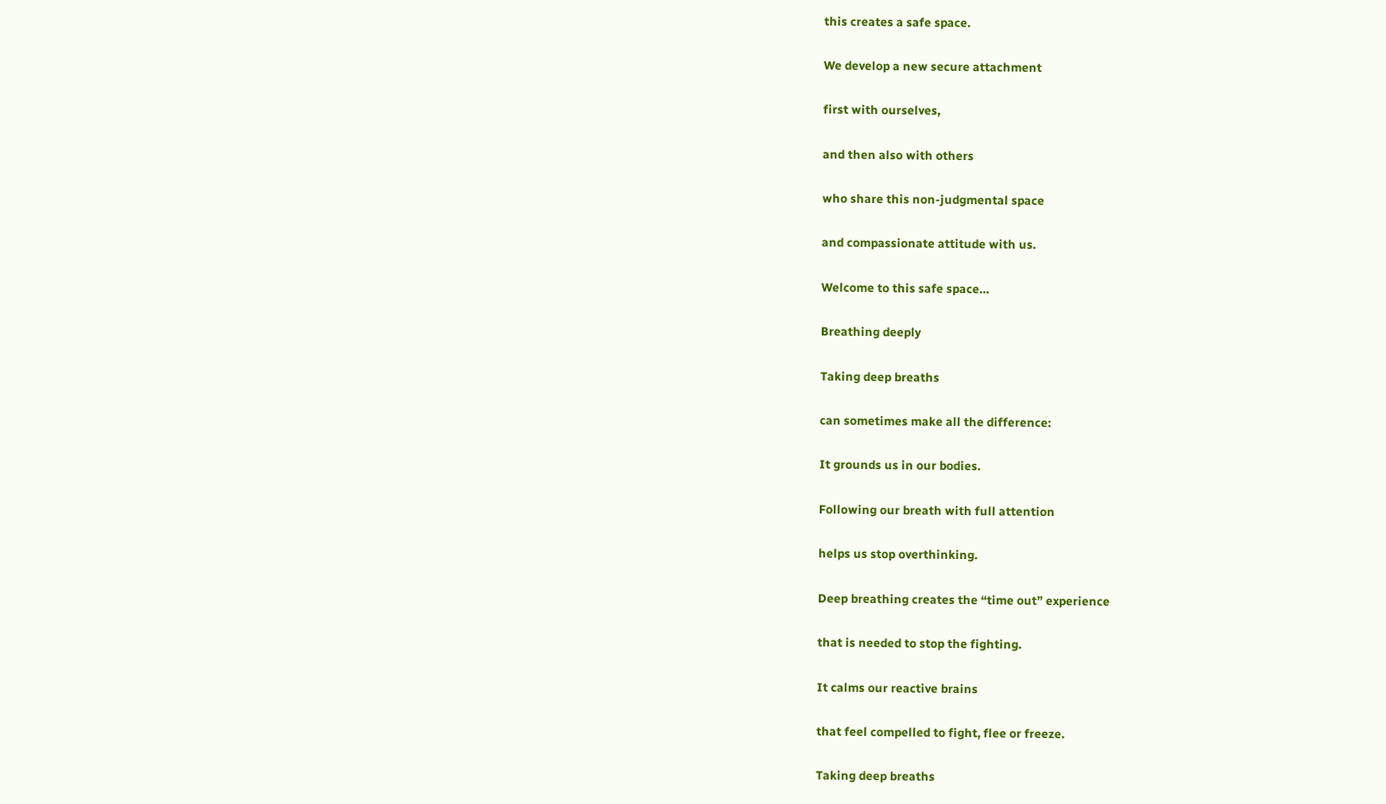this creates a safe space.

We develop a new secure attachment

first with ourselves,

and then also with others

who share this non-judgmental space

and compassionate attitude with us.

Welcome to this safe space…

Breathing deeply

Taking deep breaths

can sometimes make all the difference:

It grounds us in our bodies.

Following our breath with full attention

helps us stop overthinking.

Deep breathing creates the “time out” experience

that is needed to stop the fighting.

It calms our reactive brains

that feel compelled to fight, flee or freeze.

Taking deep breaths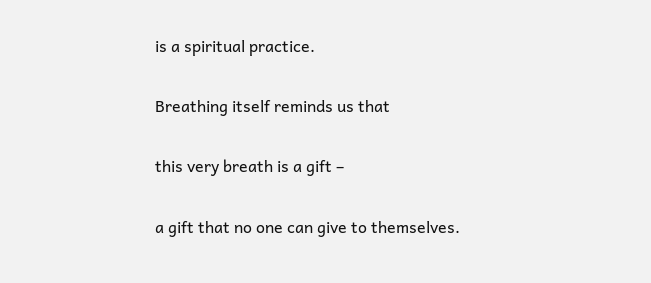is a spiritual practice.

Breathing itself reminds us that

this very breath is a gift –

a gift that no one can give to themselves.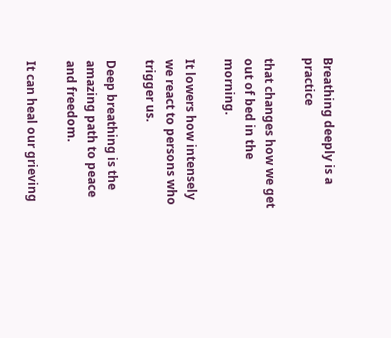Breathing deeply is a practice

that changes how we get out of bed in the morning.

It lowers how intensely we react to persons who trigger us.

Deep breathing is the amazing path to peace and freedom.

It can heal our grieving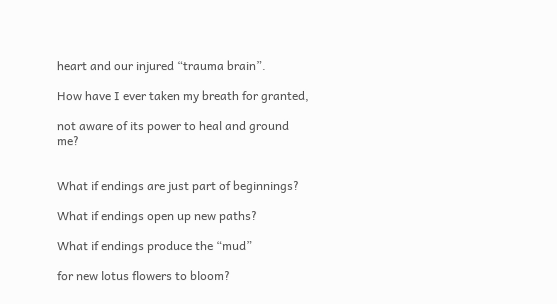heart and our injured “trauma brain”.

How have I ever taken my breath for granted,

not aware of its power to heal and ground me?


What if endings are just part of beginnings?

What if endings open up new paths?

What if endings produce the “mud”

for new lotus flowers to bloom?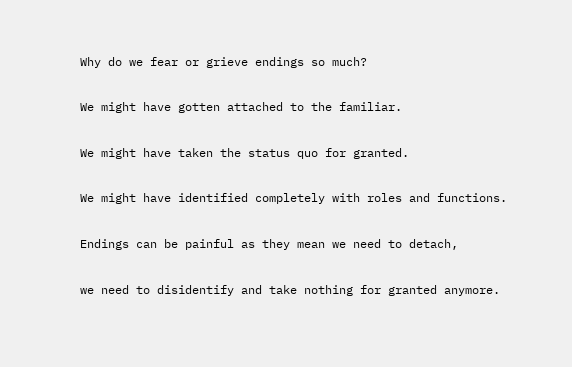Why do we fear or grieve endings so much?

We might have gotten attached to the familiar.

We might have taken the status quo for granted.

We might have identified completely with roles and functions.

Endings can be painful as they mean we need to detach,

we need to disidentify and take nothing for granted anymore.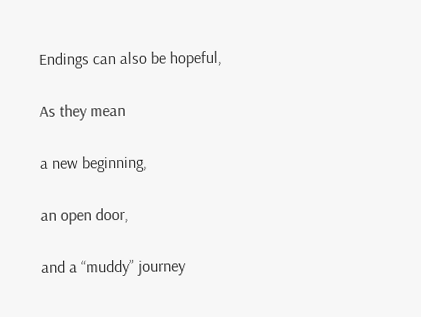Endings can also be hopeful,

As they mean

a new beginning,

an open door,

and a “muddy” journey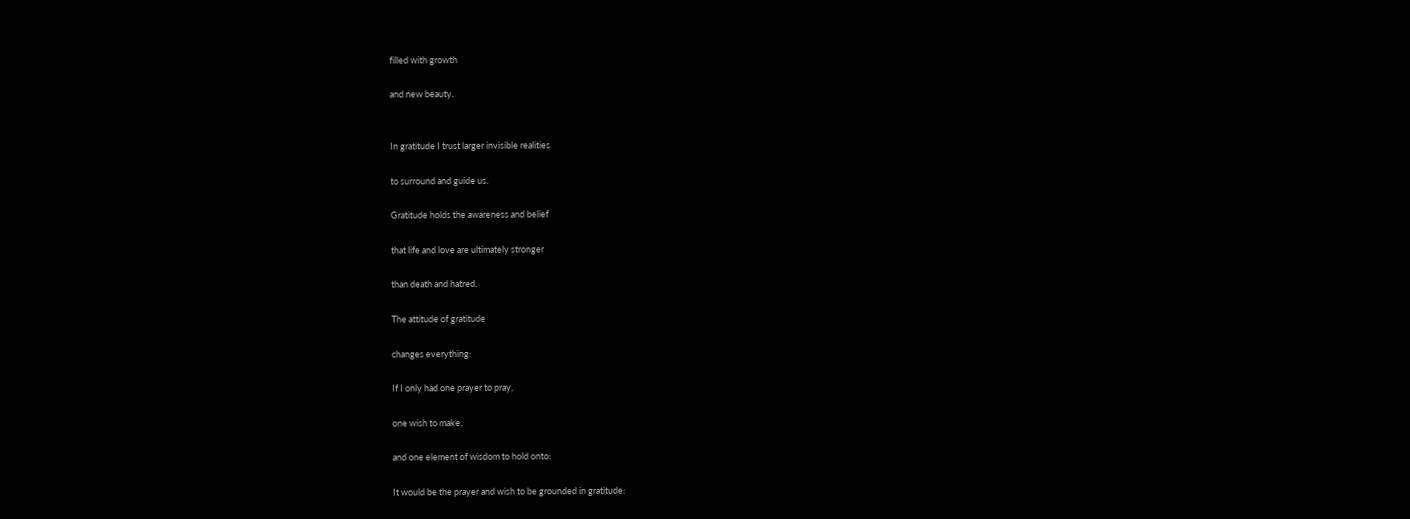filled with growth

and new beauty.


In gratitude I trust larger invisible realities

to surround and guide us.

Gratitude holds the awareness and belief

that life and love are ultimately stronger

than death and hatred.

The attitude of gratitude

changes everything:

If I only had one prayer to pray,

one wish to make,

and one element of wisdom to hold onto:

It would be the prayer and wish to be grounded in gratitude: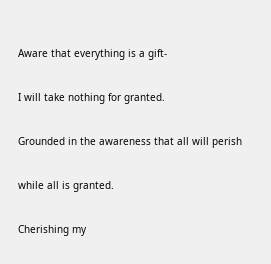Aware that everything is a gift-

I will take nothing for granted.

Grounded in the awareness that all will perish

while all is granted.

Cherishing my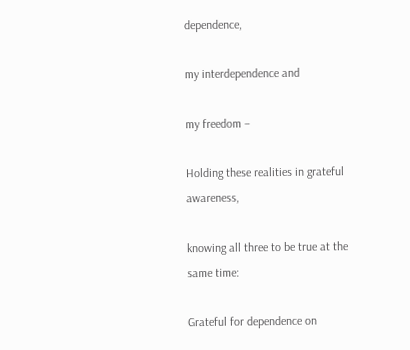dependence,

my interdependence and

my freedom –

Holding these realities in grateful awareness,

knowing all three to be true at the same time:

Grateful for dependence on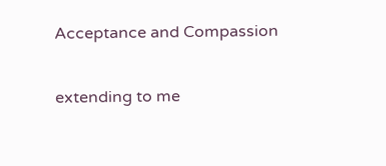Acceptance and Compassion

extending to me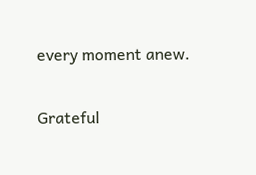every moment anew.

Grateful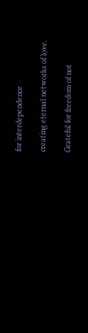for interdependence

creating eternal networks of love.

Grateful for freedom of not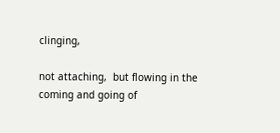clinging,

not attaching,  but flowing in the coming and going of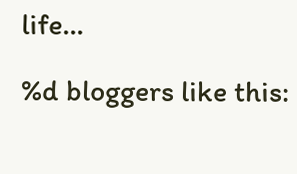life…

%d bloggers like this: